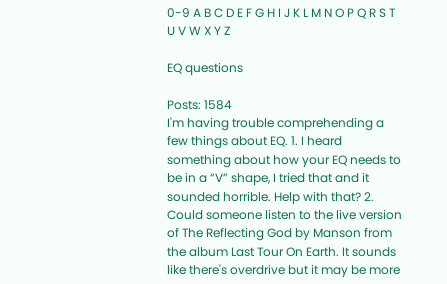0-9 A B C D E F G H I J K L M N O P Q R S T U V W X Y Z

EQ questions

Posts: 1584
I'm having trouble comprehending a few things about EQ. 1. I heard something about how your EQ needs to be in a “V” shape, I tried that and it sounded horrible. Help with that? 2. Could someone listen to the live version of The Reflecting God by Manson from the album Last Tour On Earth. It sounds like there's overdrive but it may be more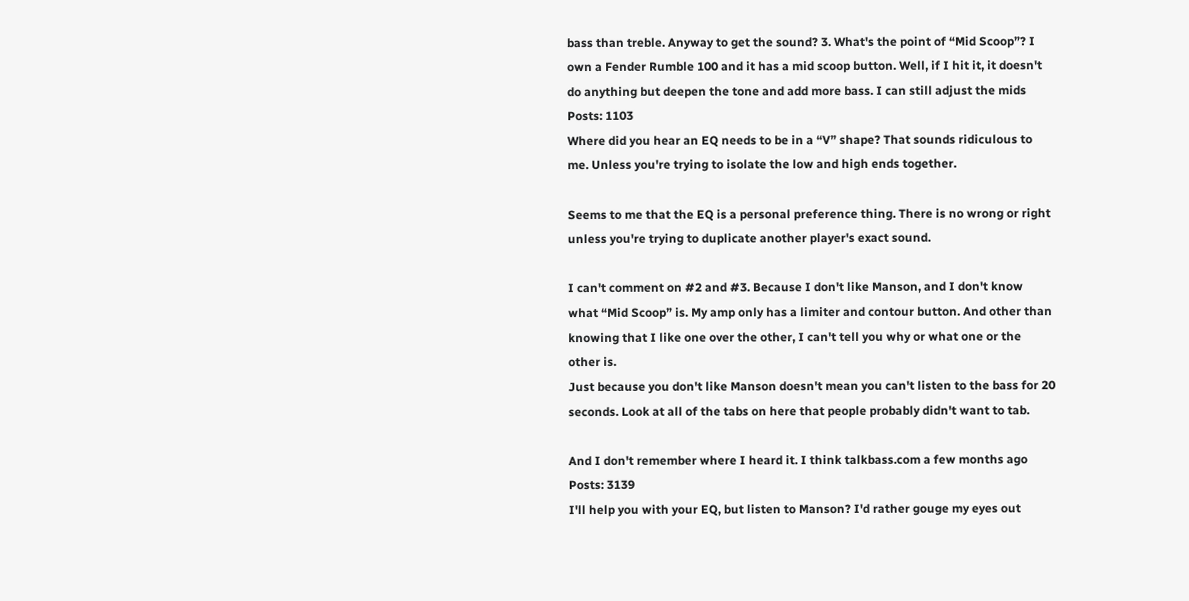bass than treble. Anyway to get the sound? 3. What's the point of “Mid Scoop”? I own a Fender Rumble 100 and it has a mid scoop button. Well, if I hit it, it doesn't do anything but deepen the tone and add more bass. I can still adjust the mids
Posts: 1103
Where did you hear an EQ needs to be in a “V” shape? That sounds ridiculous to me. Unless you're trying to isolate the low and high ends together.

Seems to me that the EQ is a personal preference thing. There is no wrong or right unless you're trying to duplicate another player's exact sound.

I can't comment on #2 and #3. Because I don't like Manson, and I don't know what “Mid Scoop” is. My amp only has a limiter and contour button. And other than knowing that I like one over the other, I can't tell you why or what one or the other is.
Just because you don't like Manson doesn't mean you can't listen to the bass for 20 seconds. Look at all of the tabs on here that people probably didn't want to tab.

And I don't remember where I heard it. I think talkbass.com a few months ago
Posts: 3139
I'll help you with your EQ, but listen to Manson? I'd rather gouge my eyes out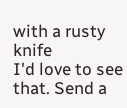with a rusty knife
I'd love to see that. Send a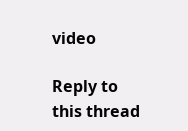video

Reply to this thread